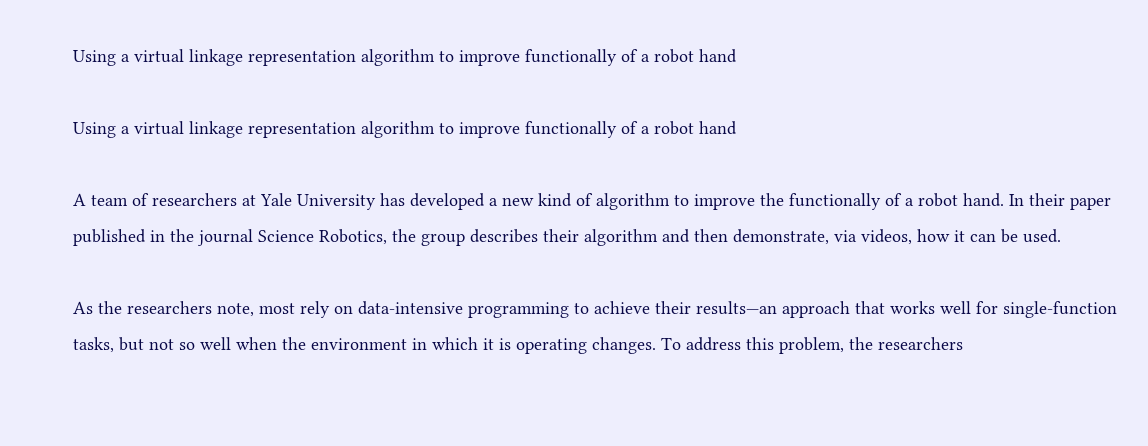Using a virtual linkage representation algorithm to improve functionally of a robot hand

Using a virtual linkage representation algorithm to improve functionally of a robot hand

A team of researchers at Yale University has developed a new kind of algorithm to improve the functionally of a robot hand. In their paper published in the journal Science Robotics, the group describes their algorithm and then demonstrate, via videos, how it can be used.

As the researchers note, most rely on data-intensive programming to achieve their results—an approach that works well for single-function tasks, but not so well when the environment in which it is operating changes. To address this problem, the researchers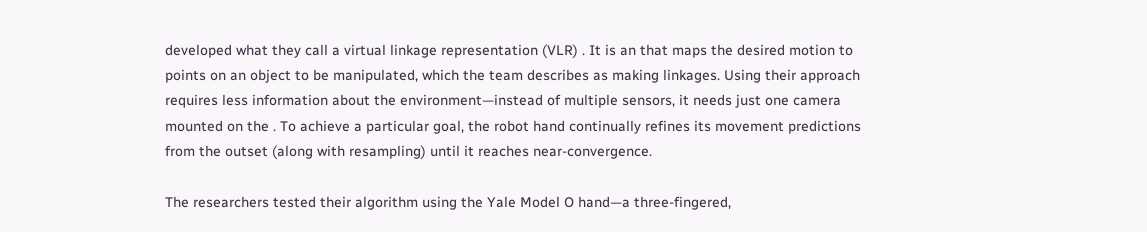developed what they call a virtual linkage representation (VLR) . It is an that maps the desired motion to points on an object to be manipulated, which the team describes as making linkages. Using their approach requires less information about the environment—instead of multiple sensors, it needs just one camera mounted on the . To achieve a particular goal, the robot hand continually refines its movement predictions from the outset (along with resampling) until it reaches near-convergence.

The researchers tested their algorithm using the Yale Model O hand—a three-fingered,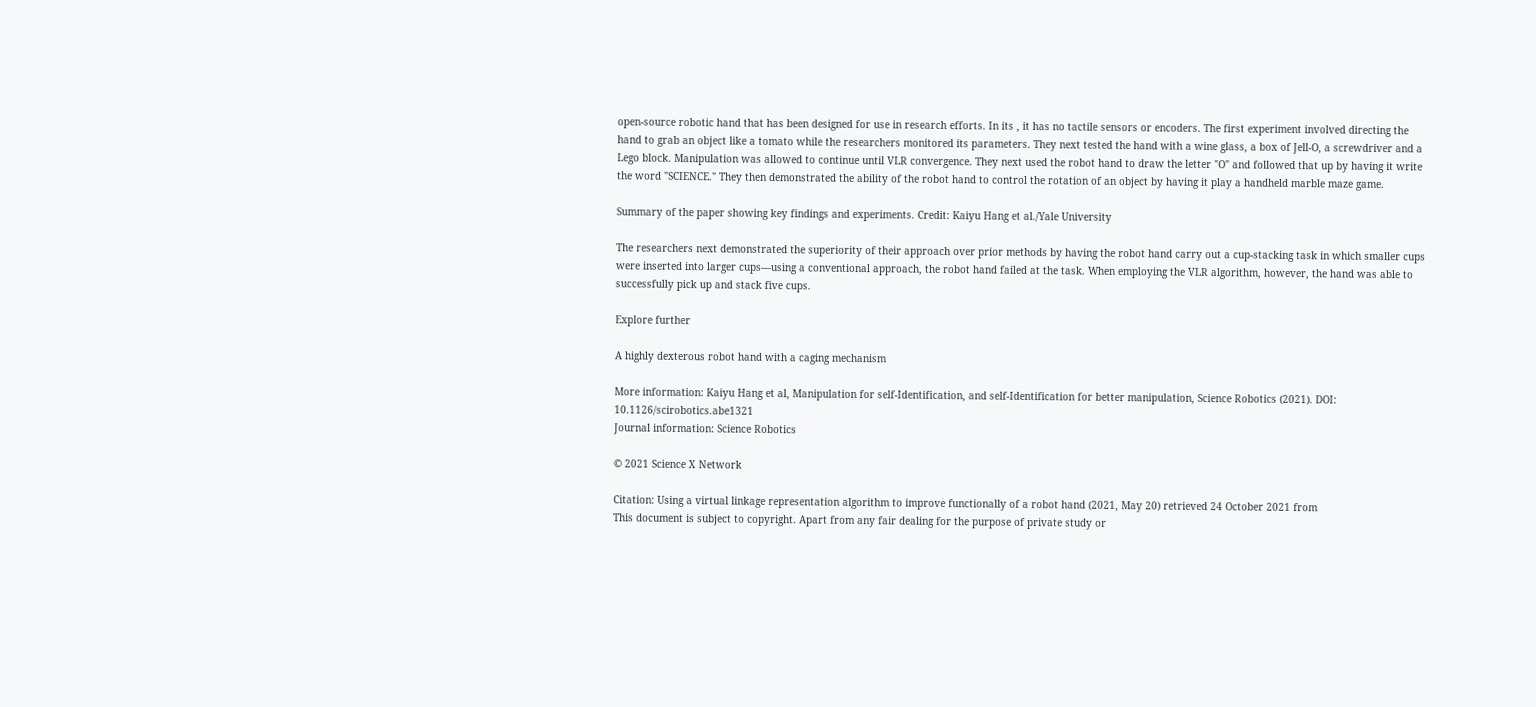open-source robotic hand that has been designed for use in research efforts. In its , it has no tactile sensors or encoders. The first experiment involved directing the hand to grab an object like a tomato while the researchers monitored its parameters. They next tested the hand with a wine glass, a box of Jell-O, a screwdriver and a Lego block. Manipulation was allowed to continue until VLR convergence. They next used the robot hand to draw the letter "O" and followed that up by having it write the word "SCIENCE." They then demonstrated the ability of the robot hand to control the rotation of an object by having it play a handheld marble maze game.

Summary of the paper showing key findings and experiments. Credit: Kaiyu Hang et al./Yale University

The researchers next demonstrated the superiority of their approach over prior methods by having the robot hand carry out a cup-stacking task in which smaller cups were inserted into larger cups—using a conventional approach, the robot hand failed at the task. When employing the VLR algorithm, however, the hand was able to successfully pick up and stack five cups.

Explore further

A highly dexterous robot hand with a caging mechanism

More information: Kaiyu Hang et al, Manipulation for self-Identification, and self-Identification for better manipulation, Science Robotics (2021). DOI: 10.1126/scirobotics.abe1321
Journal information: Science Robotics

© 2021 Science X Network

Citation: Using a virtual linkage representation algorithm to improve functionally of a robot hand (2021, May 20) retrieved 24 October 2021 from
This document is subject to copyright. Apart from any fair dealing for the purpose of private study or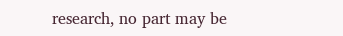research, no part may be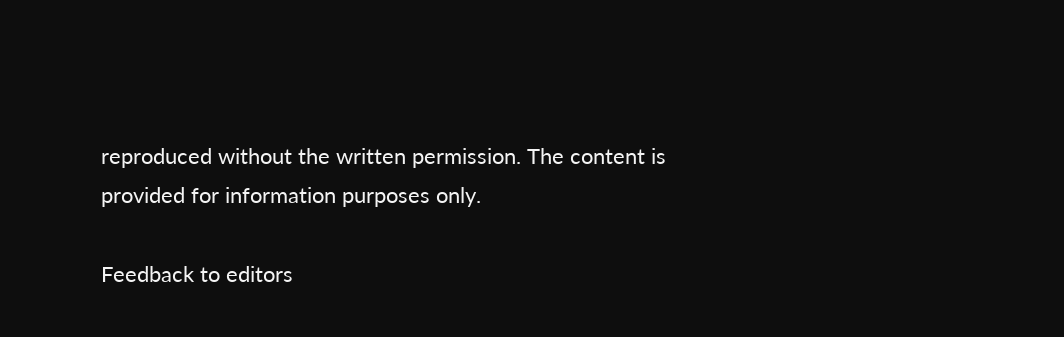reproduced without the written permission. The content is provided for information purposes only.

Feedback to editors